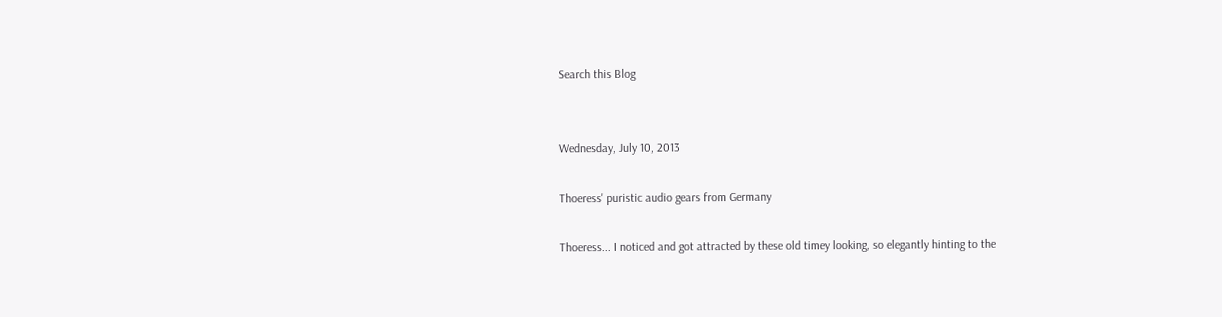Search this Blog


Wednesday, July 10, 2013

Thoeress' puristic audio gears from Germany

Thoeress... I noticed and got attracted by these old timey looking, so elegantly hinting to the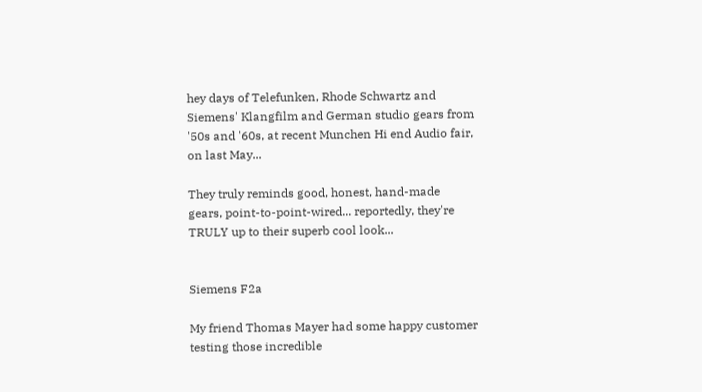hey days of Telefunken, Rhode Schwartz and Siemens' Klangfilm and German studio gears from '50s and '60s, at recent Munchen Hi end Audio fair, on last May...

They truly reminds good, honest, hand-made gears, point-to-point-wired... reportedly, they're TRULY up to their superb cool look...


Siemens F2a

My friend Thomas Mayer had some happy customer testing those incredible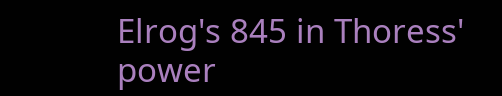Elrog's 845 in Thoress' power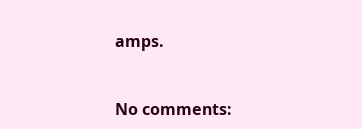amps.


No comments: